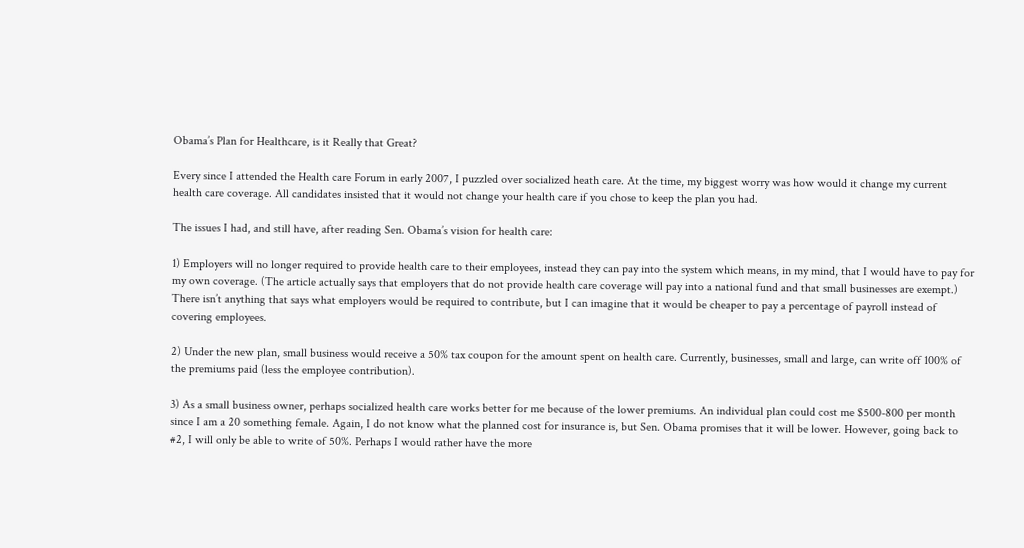Obama’s Plan for Healthcare, is it Really that Great?

Every since I attended the Health care Forum in early 2007, I puzzled over socialized heath care. At the time, my biggest worry was how would it change my current health care coverage. All candidates insisted that it would not change your health care if you chose to keep the plan you had.

The issues I had, and still have, after reading Sen. Obama’s vision for health care:

1) Employers will no longer required to provide health care to their employees, instead they can pay into the system which means, in my mind, that I would have to pay for my own coverage. (The article actually says that employers that do not provide health care coverage will pay into a national fund and that small businesses are exempt.) There isn’t anything that says what employers would be required to contribute, but I can imagine that it would be cheaper to pay a percentage of payroll instead of covering employees.

2) Under the new plan, small business would receive a 50% tax coupon for the amount spent on health care. Currently, businesses, small and large, can write off 100% of the premiums paid (less the employee contribution).

3) As a small business owner, perhaps socialized health care works better for me because of the lower premiums. An individual plan could cost me $500-800 per month since I am a 20 something female. Again, I do not know what the planned cost for insurance is, but Sen. Obama promises that it will be lower. However, going back to #2, I will only be able to write of 50%. Perhaps I would rather have the more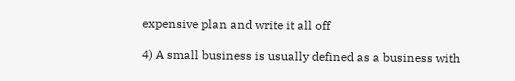expensive plan and write it all off

4) A small business is usually defined as a business with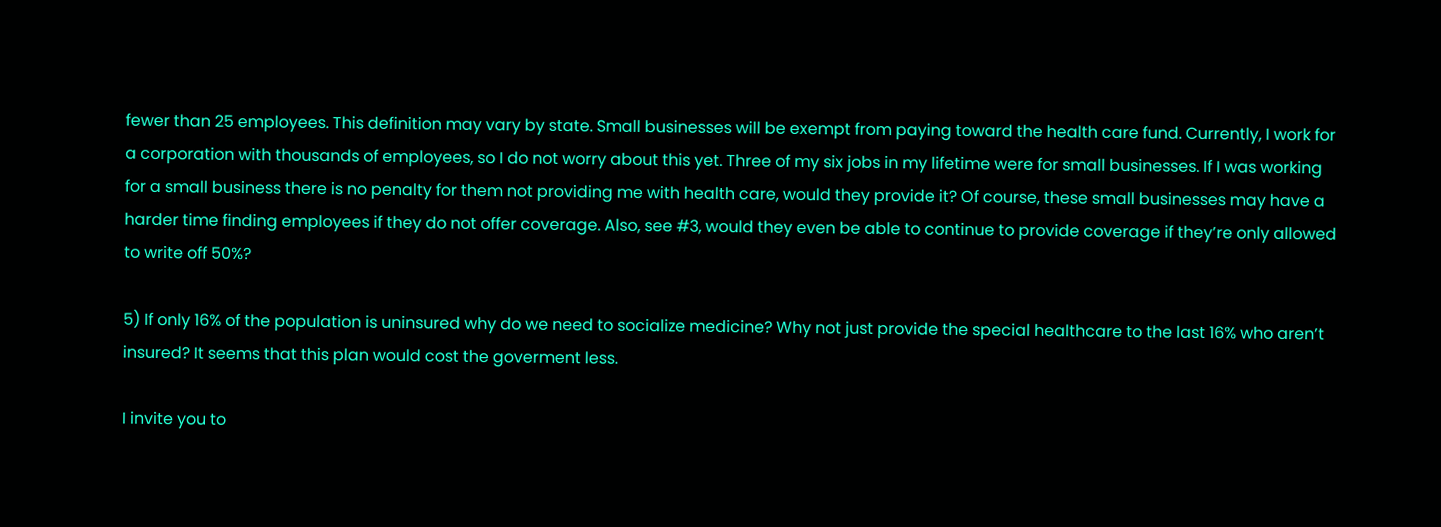fewer than 25 employees. This definition may vary by state. Small businesses will be exempt from paying toward the health care fund. Currently, I work for a corporation with thousands of employees, so I do not worry about this yet. Three of my six jobs in my lifetime were for small businesses. If I was working for a small business there is no penalty for them not providing me with health care, would they provide it? Of course, these small businesses may have a harder time finding employees if they do not offer coverage. Also, see #3, would they even be able to continue to provide coverage if they’re only allowed to write off 50%?

5) If only 16% of the population is uninsured why do we need to socialize medicine? Why not just provide the special healthcare to the last 16% who aren’t insured? It seems that this plan would cost the goverment less.

I invite you to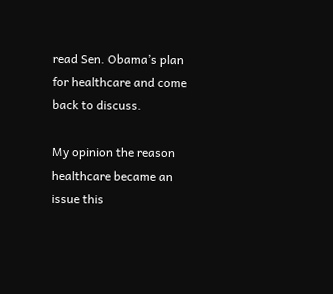read Sen. Obama’s plan for healthcare and come back to discuss.

My opinion the reason healthcare became an issue this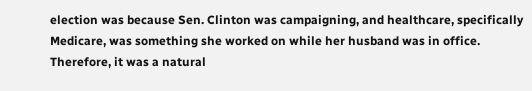election was because Sen. Clinton was campaigning, and healthcare, specifically Medicare, was something she worked on while her husband was in office. Therefore, it was a natural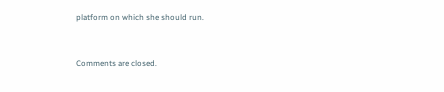platform on which she should run.


Comments are closed.